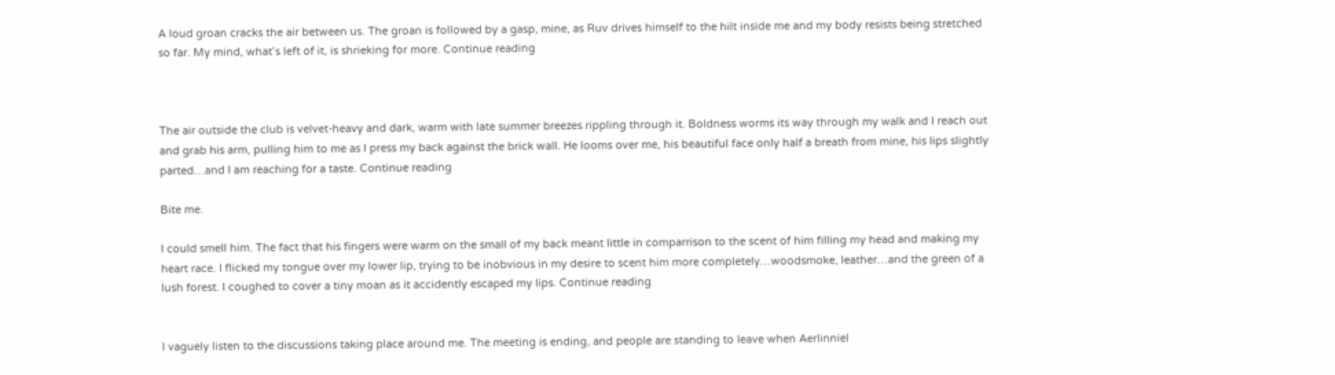A loud groan cracks the air between us. The groan is followed by a gasp, mine, as Ruv drives himself to the hilt inside me and my body resists being stretched so far. My mind, what’s left of it, is shrieking for more. Continue reading



The air outside the club is velvet-heavy and dark, warm with late summer breezes rippling through it. Boldness worms its way through my walk and I reach out and grab his arm, pulling him to me as I press my back against the brick wall. He looms over me, his beautiful face only half a breath from mine, his lips slightly parted…and I am reaching for a taste. Continue reading

Bite me.

I could smell him. The fact that his fingers were warm on the small of my back meant little in comparrison to the scent of him filling my head and making my heart race. I flicked my tongue over my lower lip, trying to be inobvious in my desire to scent him more completely…woodsmoke, leather…and the green of a lush forest. I coughed to cover a tiny moan as it accidently escaped my lips. Continue reading


I vaguely listen to the discussions taking place around me. The meeting is ending, and people are standing to leave when Aerlinniel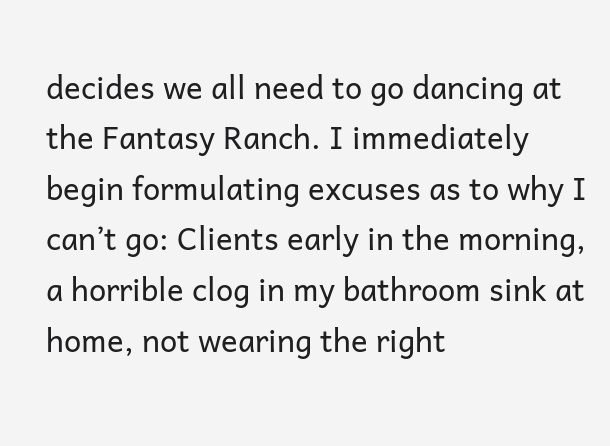decides we all need to go dancing at the Fantasy Ranch. I immediately begin formulating excuses as to why I can’t go: Clients early in the morning, a horrible clog in my bathroom sink at home, not wearing the right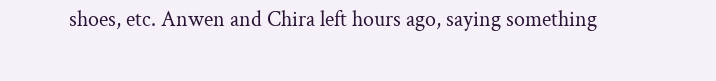shoes, etc. Anwen and Chira left hours ago, saying something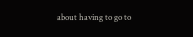about having to go to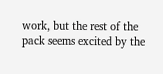work, but the rest of the pack seems excited by the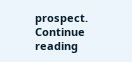prospect. Continue reading